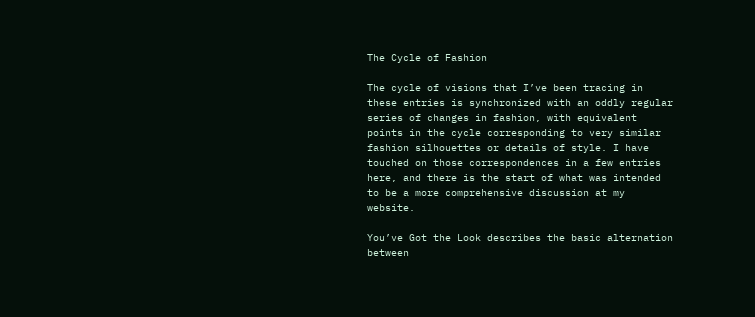The Cycle of Fashion

The cycle of visions that I’ve been tracing in these entries is synchronized with an oddly regular series of changes in fashion, with equivalent points in the cycle corresponding to very similar fashion silhouettes or details of style. I have touched on those correspondences in a few entries here, and there is the start of what was intended to be a more comprehensive discussion at my website.

You’ve Got the Look describes the basic alternation between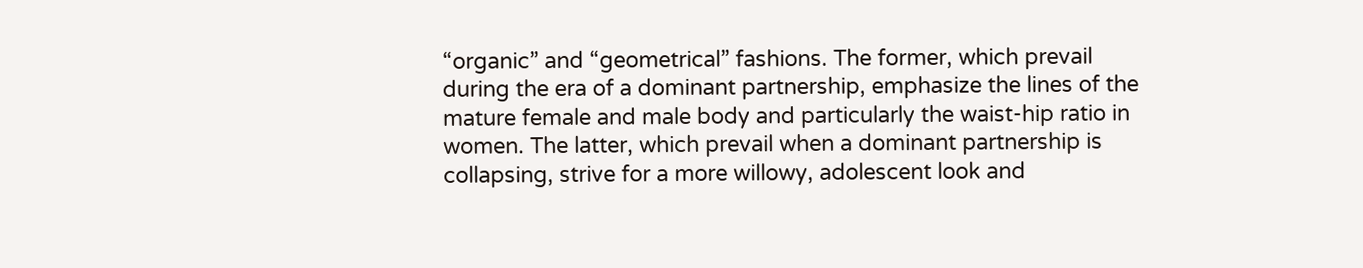“organic” and “geometrical” fashions. The former, which prevail during the era of a dominant partnership, emphasize the lines of the mature female and male body and particularly the waist-hip ratio in women. The latter, which prevail when a dominant partnership is collapsing, strive for a more willowy, adolescent look and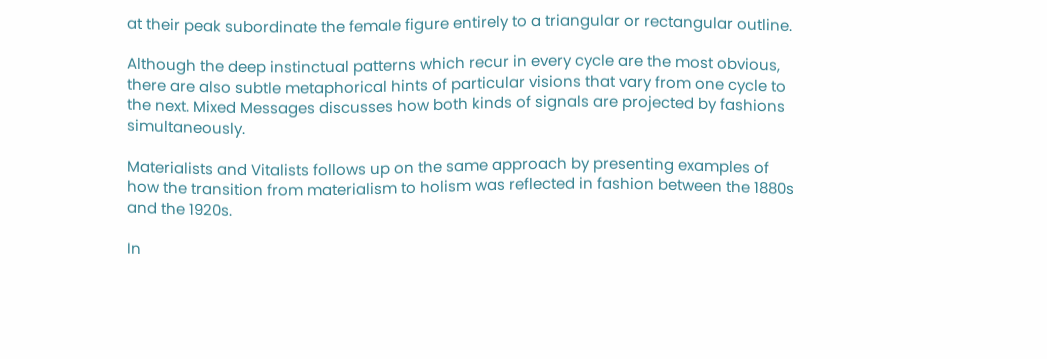at their peak subordinate the female figure entirely to a triangular or rectangular outline.

Although the deep instinctual patterns which recur in every cycle are the most obvious, there are also subtle metaphorical hints of particular visions that vary from one cycle to the next. Mixed Messages discusses how both kinds of signals are projected by fashions simultaneously.

Materialists and Vitalists follows up on the same approach by presenting examples of how the transition from materialism to holism was reflected in fashion between the 1880s and the 1920s.

In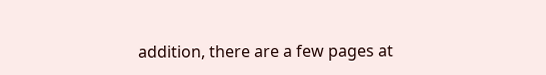addition, there are a few pages at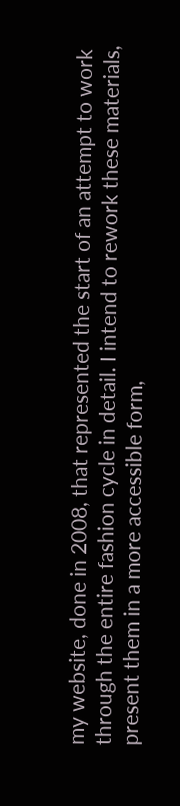my website, done in 2008, that represented the start of an attempt to work through the entire fashion cycle in detail. I intend to rework these materials, present them in a more accessible form,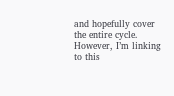and hopefully cover the entire cycle. However, I’m linking to this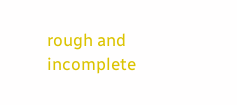rough and incomplete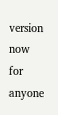version now for anyone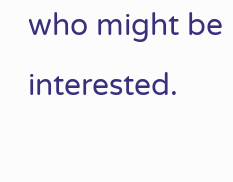who might be interested.